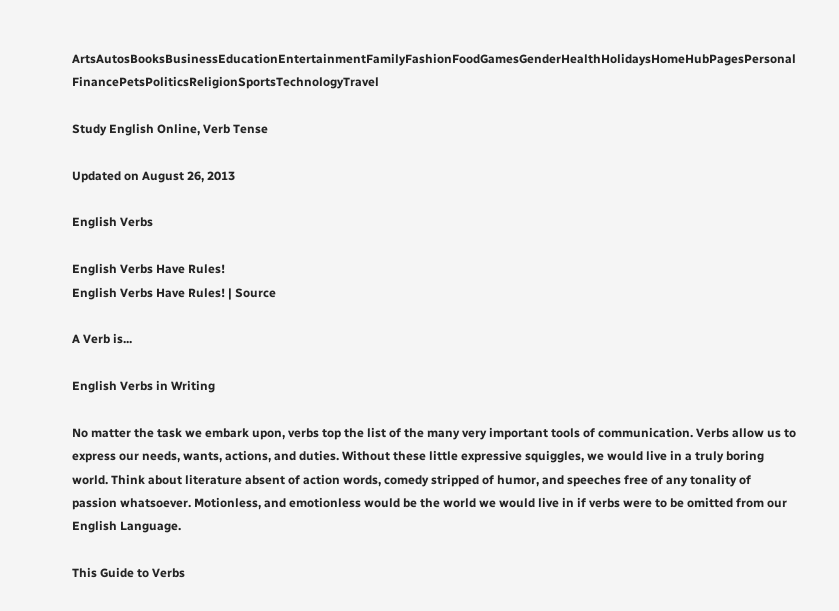ArtsAutosBooksBusinessEducationEntertainmentFamilyFashionFoodGamesGenderHealthHolidaysHomeHubPagesPersonal FinancePetsPoliticsReligionSportsTechnologyTravel

Study English Online, Verb Tense

Updated on August 26, 2013

English Verbs

English Verbs Have Rules!
English Verbs Have Rules! | Source

A Verb is...

English Verbs in Writing

No matter the task we embark upon, verbs top the list of the many very important tools of communication. Verbs allow us to express our needs, wants, actions, and duties. Without these little expressive squiggles, we would live in a truly boring world. Think about literature absent of action words, comedy stripped of humor, and speeches free of any tonality of passion whatsoever. Motionless, and emotionless would be the world we would live in if verbs were to be omitted from our English Language.

This Guide to Verbs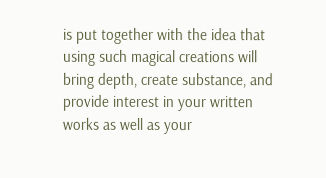is put together with the idea that using such magical creations will bring depth, create substance, and provide interest in your written works as well as your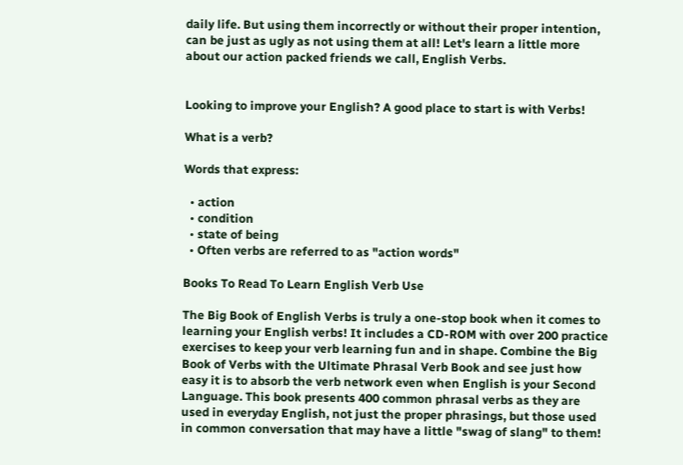daily life. But using them incorrectly or without their proper intention, can be just as ugly as not using them at all! Let's learn a little more about our action packed friends we call, English Verbs.


Looking to improve your English? A good place to start is with Verbs!

What is a verb?

Words that express:

  • action
  • condition
  • state of being
  • Often verbs are referred to as "action words"

Books To Read To Learn English Verb Use

The Big Book of English Verbs is truly a one-stop book when it comes to learning your English verbs! It includes a CD-ROM with over 200 practice exercises to keep your verb learning fun and in shape. Combine the Big Book of Verbs with the Ultimate Phrasal Verb Book and see just how easy it is to absorb the verb network even when English is your Second Language. This book presents 400 common phrasal verbs as they are used in everyday English, not just the proper phrasings, but those used in common conversation that may have a little "swag of slang" to them!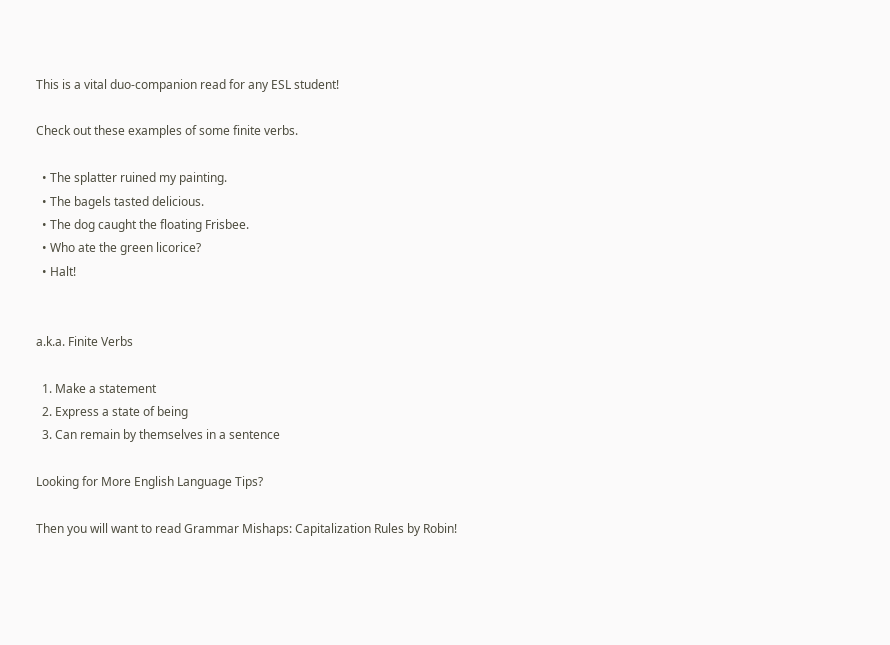This is a vital duo-companion read for any ESL student!

Check out these examples of some finite verbs.

  • The splatter ruined my painting.
  • The bagels tasted delicious.
  • The dog caught the floating Frisbee.
  • Who ate the green licorice?
  • Halt!


a.k.a. Finite Verbs

  1. Make a statement
  2. Express a state of being
  3. Can remain by themselves in a sentence

Looking for More English Language Tips?

Then you will want to read Grammar Mishaps: Capitalization Rules by Robin!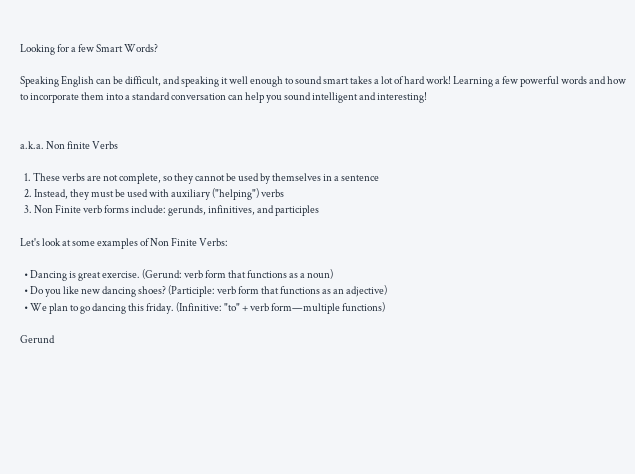Looking for a few Smart Words?

Speaking English can be difficult, and speaking it well enough to sound smart takes a lot of hard work! Learning a few powerful words and how to incorporate them into a standard conversation can help you sound intelligent and interesting!


a.k.a. Non finite Verbs

  1. These verbs are not complete, so they cannot be used by themselves in a sentence
  2. Instead, they must be used with auxiliary ("helping") verbs
  3. Non Finite verb forms include: gerunds, infinitives, and participles

Let's look at some examples of Non Finite Verbs:

  • Dancing is great exercise. (Gerund: verb form that functions as a noun)
  • Do you like new dancing shoes? (Participle: verb form that functions as an adjective)
  • We plan to go dancing this friday. (Infinitive: "to" + verb form—multiple functions)

Gerund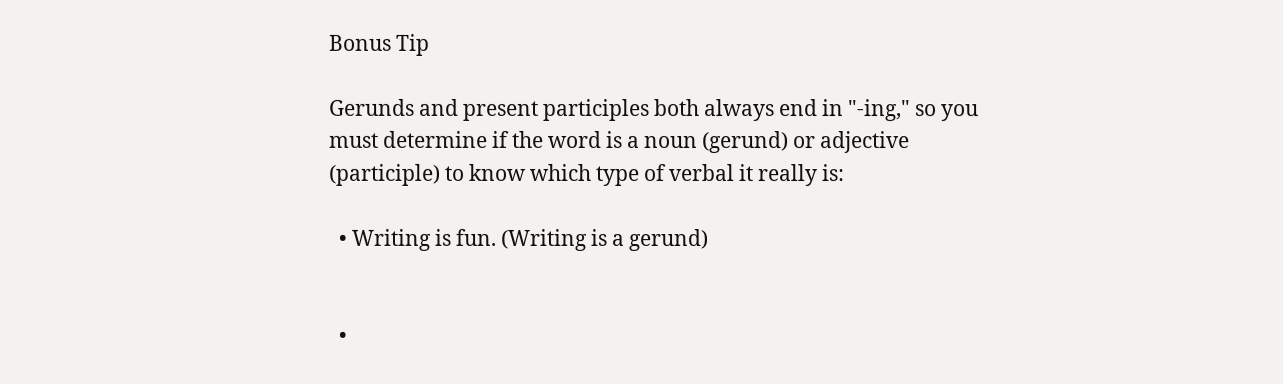Bonus Tip

Gerunds and present participles both always end in "-ing," so you must determine if the word is a noun (gerund) or adjective (participle) to know which type of verbal it really is:

  • Writing is fun. (Writing is a gerund)


  •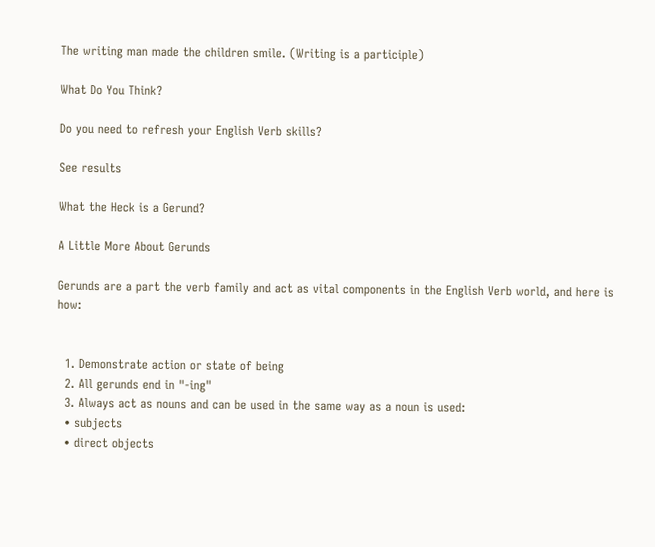The writing man made the children smile. (Writing is a participle)

What Do You Think?

Do you need to refresh your English Verb skills?

See results

What the Heck is a Gerund?

A Little More About Gerunds

Gerunds are a part the verb family and act as vital components in the English Verb world, and here is how:


  1. Demonstrate action or state of being
  2. All gerunds end in "-ing"
  3. Always act as nouns and can be used in the same way as a noun is used:
  • subjects
  • direct objects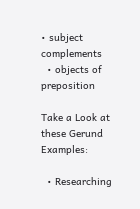• subject complements
  • objects of preposition

Take a Look at these Gerund Examples:

  • Researching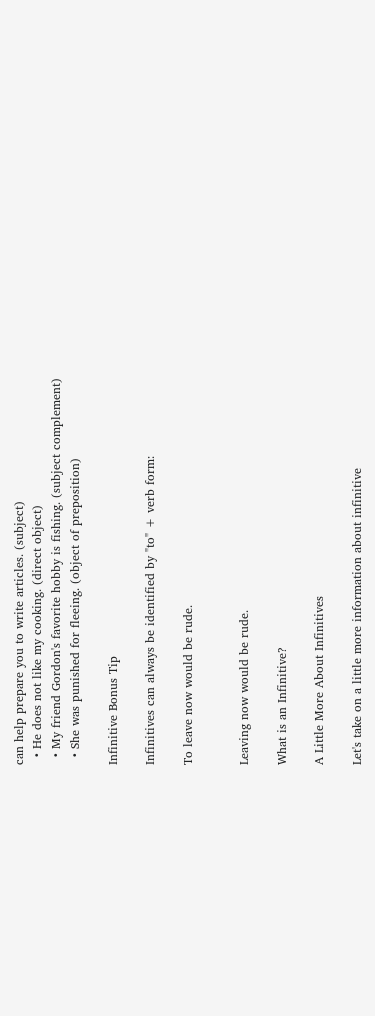can help prepare you to write articles. (subject)
  • He does not like my cooking. (direct object)
  • My friend Gordon's favorite hobby is fishing. (subject complement)
  • She was punished for fleeing. (object of preposition)

Infinitive Bonus Tip

Infinitives can always be identified by "to" + verb form:

To leave now would be rude.


Leaving now would be rude.

What is an Infinitive?

A Little More About Infinitives

Let's take on a little more information about infinitive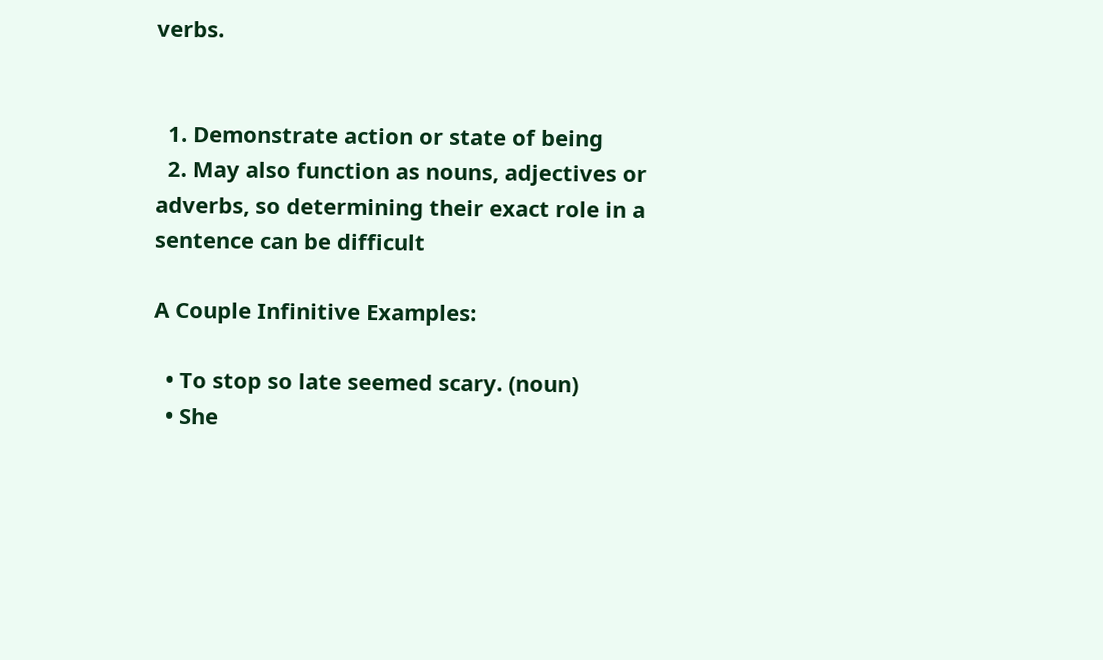verbs.


  1. Demonstrate action or state of being
  2. May also function as nouns, adjectives or adverbs, so determining their exact role in a sentence can be difficult

A Couple Infinitive Examples:

  • To stop so late seemed scary. (noun)
  • She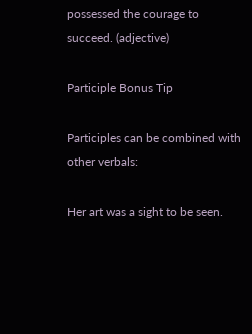possessed the courage to succeed. (adjective)

Participle Bonus Tip

Participles can be combined with other verbals:

Her art was a sight to be seen.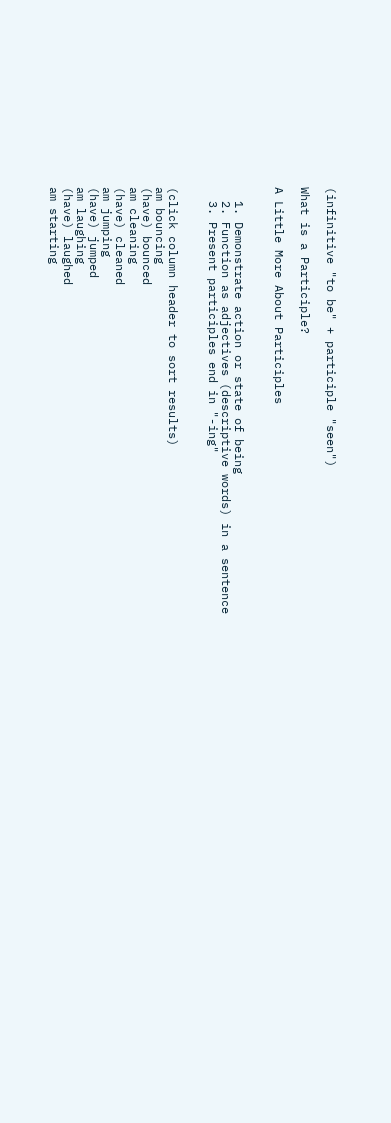(infinitive "to be" + participle "seen")

What is a Participle?

A Little More About Participles


  1. Demonstrate action or state of being
  2. Function as adjectives (descriptive words) in a sentence
  3. Present participles end in "-ing"


(click column header to sort results)
am bouncing
(have) bounced
am cleaning
(have) cleaned
am jumping
(have) jumped
am laughing
(have) laughed
am starting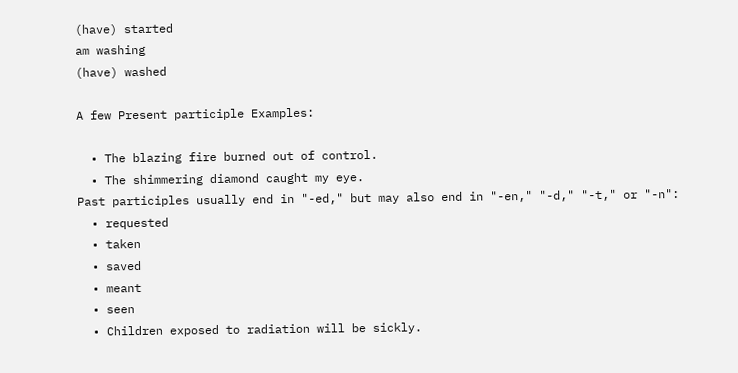(have) started
am washing
(have) washed

A few Present participle Examples:

  • The blazing fire burned out of control.
  • The shimmering diamond caught my eye.
Past participles usually end in "-ed," but may also end in "-en," "-d," "-t," or "-n":
  • requested
  • taken
  • saved
  • meant
  • seen
  • Children exposed to radiation will be sickly.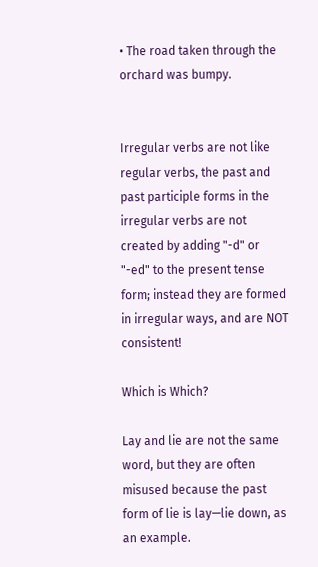• The road taken through the orchard was bumpy.


Irregular verbs are not like regular verbs, the past and past participle forms in the irregular verbs are not created by adding "-d" or "-ed" to the present tense form; instead they are formed in irregular ways, and are NOT consistent!

Which is Which?

Lay and lie are not the same word, but they are often misused because the past form of lie is lay—lie down, as an example.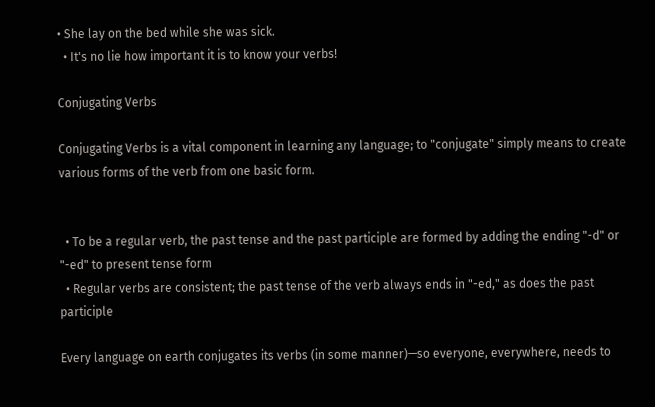• She lay on the bed while she was sick.
  • It's no lie how important it is to know your verbs!

Conjugating Verbs

Conjugating Verbs is a vital component in learning any language; to "conjugate" simply means to create various forms of the verb from one basic form.


  • To be a regular verb, the past tense and the past participle are formed by adding the ending "-d" or "-ed" to present tense form
  • Regular verbs are consistent; the past tense of the verb always ends in "-ed," as does the past participle

Every language on earth conjugates its verbs (in some manner)—so everyone, everywhere, needs to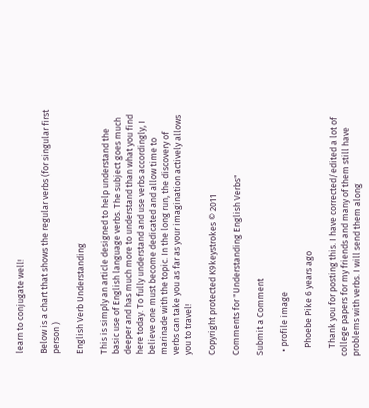learn to conjugate well!

Below is a chart that shows the regular verbs (for singular first person )

English Verb Understanding

This is simply an article designed to help understand the basic use of English language verbs. The subject goes much deeper and has much more to understand than what you find here today. To fully understand and use verbs accordingly, I believe one must become dedicated and allow time to marinade with the topic. In the long run, the discovery of verbs can take you as far as your imagination actively allows you to travel!

Copyright protected K9keystrokes © 2011

Comments for "Understanding English Verbs"

Submit a Comment

  • profile image

    Phoebe Pike 6 years ago

    Thank you for posting this. I have corrected/edited a lot of college papers for my friends and many of them still have problems with verbs. I will send them along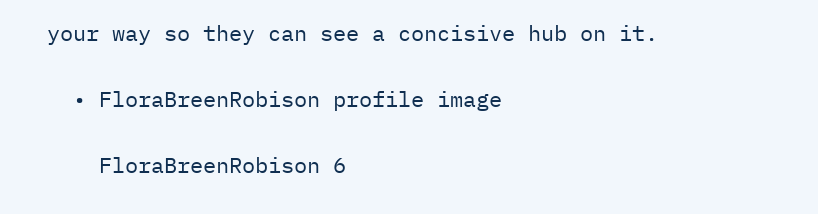your way so they can see a concisive hub on it.

  • FloraBreenRobison profile image

    FloraBreenRobison 6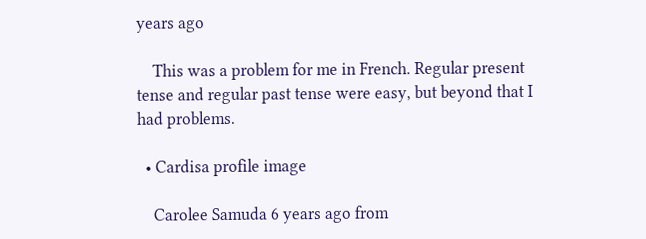years ago

    This was a problem for me in French. Regular present tense and regular past tense were easy, but beyond that I had problems.

  • Cardisa profile image

    Carolee Samuda 6 years ago from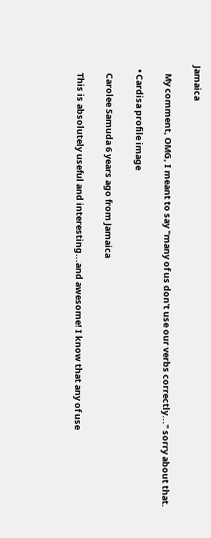Jamaica

    My comment, OMG, I meant to say "many of us don't use our verbs correctly..." sorry about that.

  • Cardisa profile image

    Carolee Samuda 6 years ago from Jamaica

    This is absolutely useful and interesting...and awesome! I know that any of use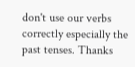don't use our verbs correctly especially the past tenses. Thanks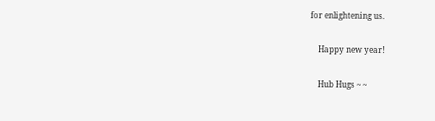for enlightening us.

    Happy new year!

    Hub Hugs ~ ~